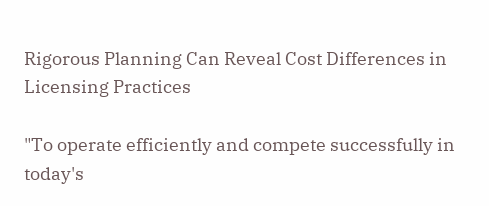Rigorous Planning Can Reveal Cost Differences in Licensing Practices

"To operate efficiently and compete successfully in today's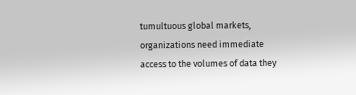tumultuous global markets, organizations need immediate access to the volumes of data they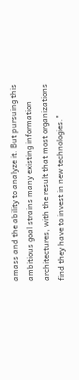amass and the ability to analyze it. But pursuing this ambitious goal strains many existing information architectures, with the result that most organizations find they have to invest in new technologies."